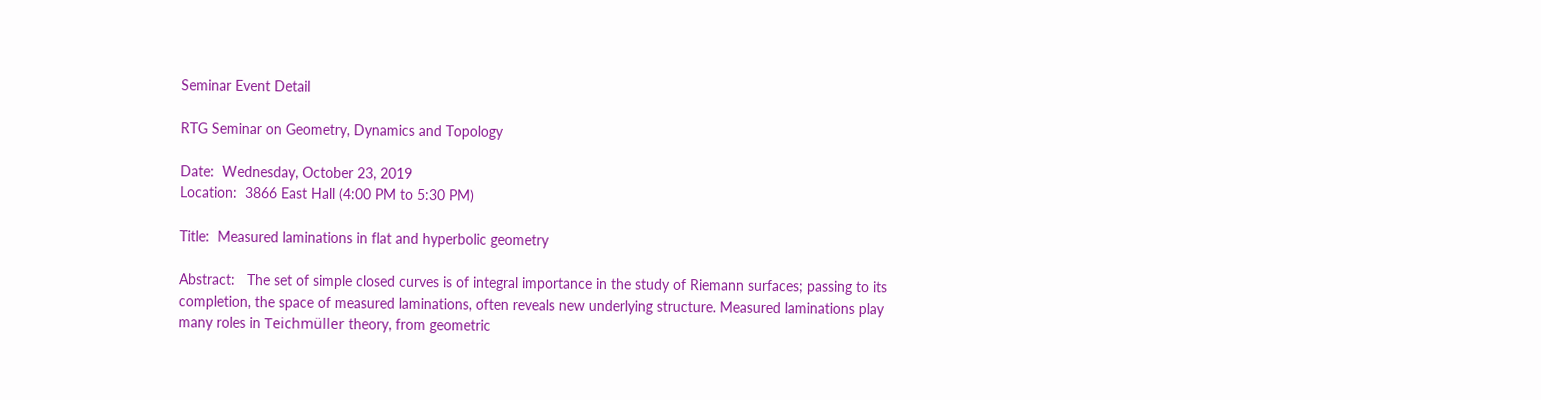Seminar Event Detail

RTG Seminar on Geometry, Dynamics and Topology

Date:  Wednesday, October 23, 2019
Location:  3866 East Hall (4:00 PM to 5:30 PM)

Title:  Measured laminations in flat and hyperbolic geometry

Abstract:   The set of simple closed curves is of integral importance in the study of Riemann surfaces; passing to its completion, the space of measured laminations, often reveals new underlying structure. Measured laminations play many roles in Teichmüller theory, from geometric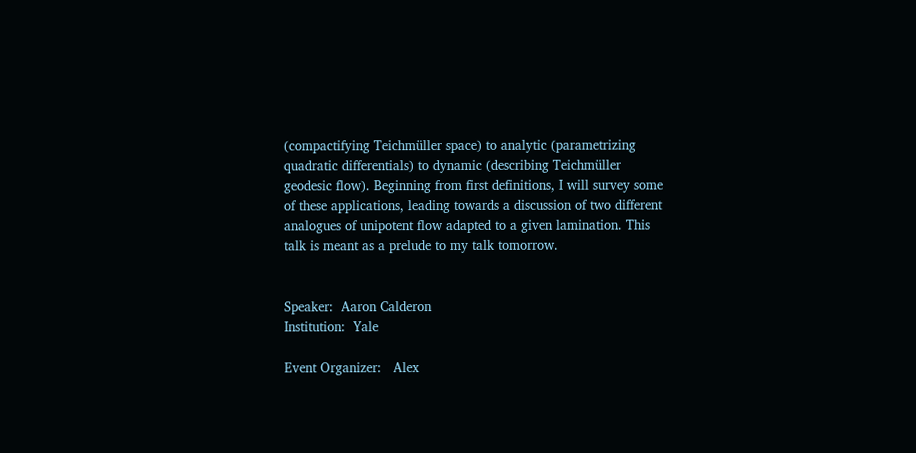(compactifying Teichmüller space) to analytic (parametrizing quadratic differentials) to dynamic (describing Teichmüller geodesic flow). Beginning from first definitions, I will survey some of these applications, leading towards a discussion of two different analogues of unipotent flow adapted to a given lamination. This talk is meant as a prelude to my talk tomorrow.


Speaker:  Aaron Calderon
Institution:  Yale

Event Organizer:   Alex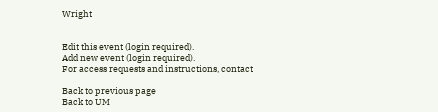Wright


Edit this event (login required).
Add new event (login required).
For access requests and instructions, contact

Back to previous page
Back to UM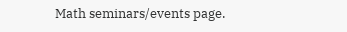Math seminars/events page.